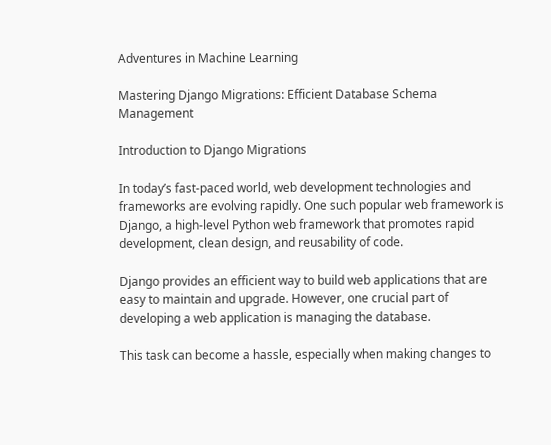Adventures in Machine Learning

Mastering Django Migrations: Efficient Database Schema Management

Introduction to Django Migrations

In today’s fast-paced world, web development technologies and frameworks are evolving rapidly. One such popular web framework is Django, a high-level Python web framework that promotes rapid development, clean design, and reusability of code.

Django provides an efficient way to build web applications that are easy to maintain and upgrade. However, one crucial part of developing a web application is managing the database.

This task can become a hassle, especially when making changes to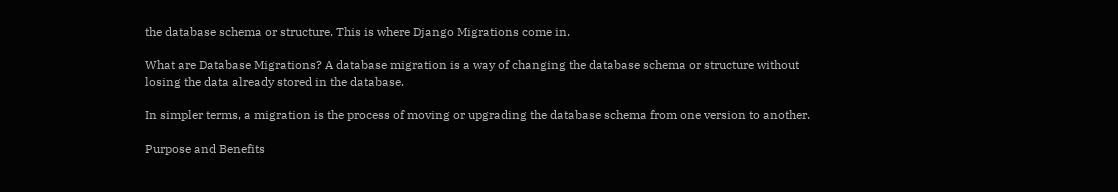the database schema or structure. This is where Django Migrations come in.

What are Database Migrations? A database migration is a way of changing the database schema or structure without losing the data already stored in the database.

In simpler terms, a migration is the process of moving or upgrading the database schema from one version to another.

Purpose and Benefits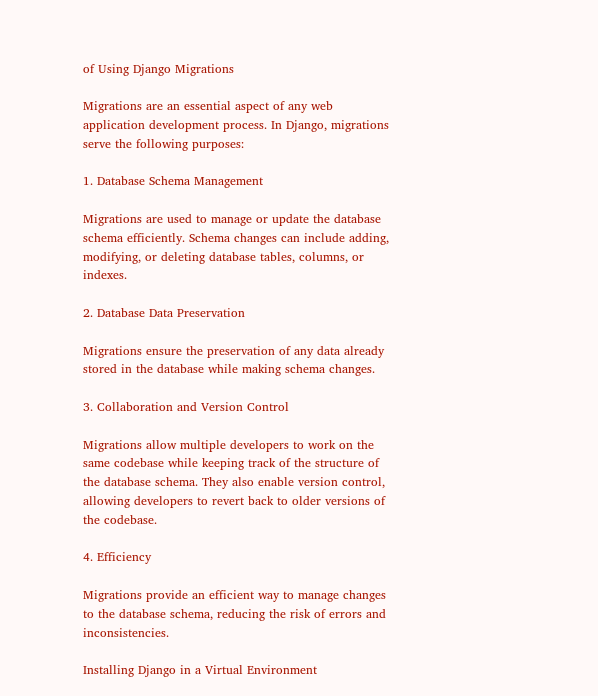of Using Django Migrations

Migrations are an essential aspect of any web application development process. In Django, migrations serve the following purposes:

1. Database Schema Management

Migrations are used to manage or update the database schema efficiently. Schema changes can include adding, modifying, or deleting database tables, columns, or indexes.

2. Database Data Preservation

Migrations ensure the preservation of any data already stored in the database while making schema changes.

3. Collaboration and Version Control

Migrations allow multiple developers to work on the same codebase while keeping track of the structure of the database schema. They also enable version control, allowing developers to revert back to older versions of the codebase.

4. Efficiency

Migrations provide an efficient way to manage changes to the database schema, reducing the risk of errors and inconsistencies.

Installing Django in a Virtual Environment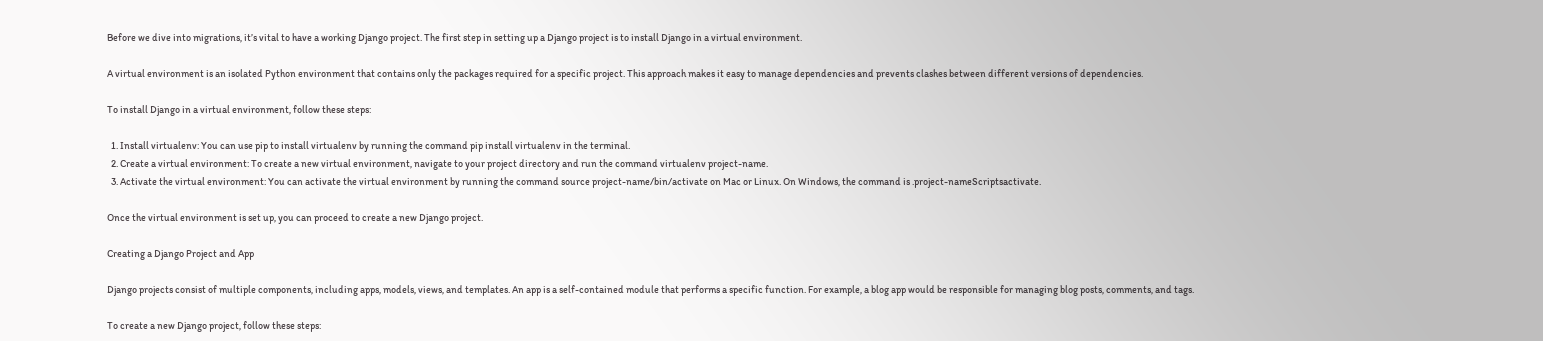Before we dive into migrations, it’s vital to have a working Django project. The first step in setting up a Django project is to install Django in a virtual environment.

A virtual environment is an isolated Python environment that contains only the packages required for a specific project. This approach makes it easy to manage dependencies and prevents clashes between different versions of dependencies.

To install Django in a virtual environment, follow these steps:

  1. Install virtualenv: You can use pip to install virtualenv by running the command pip install virtualenv in the terminal.
  2. Create a virtual environment: To create a new virtual environment, navigate to your project directory and run the command virtualenv project-name.
  3. Activate the virtual environment: You can activate the virtual environment by running the command source project-name/bin/activate on Mac or Linux. On Windows, the command is .project-nameScriptsactivate.

Once the virtual environment is set up, you can proceed to create a new Django project.

Creating a Django Project and App

Django projects consist of multiple components, including apps, models, views, and templates. An app is a self-contained module that performs a specific function. For example, a blog app would be responsible for managing blog posts, comments, and tags.

To create a new Django project, follow these steps: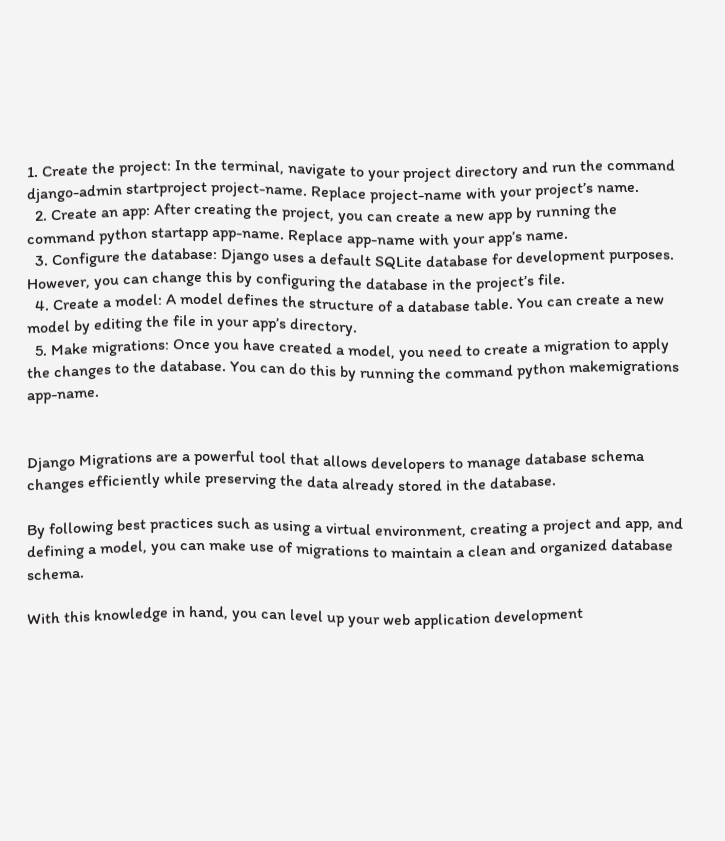1. Create the project: In the terminal, navigate to your project directory and run the command django-admin startproject project-name. Replace project-name with your project’s name.
  2. Create an app: After creating the project, you can create a new app by running the command python startapp app-name. Replace app-name with your app’s name.
  3. Configure the database: Django uses a default SQLite database for development purposes. However, you can change this by configuring the database in the project’s file.
  4. Create a model: A model defines the structure of a database table. You can create a new model by editing the file in your app’s directory.
  5. Make migrations: Once you have created a model, you need to create a migration to apply the changes to the database. You can do this by running the command python makemigrations app-name.


Django Migrations are a powerful tool that allows developers to manage database schema changes efficiently while preserving the data already stored in the database.

By following best practices such as using a virtual environment, creating a project and app, and defining a model, you can make use of migrations to maintain a clean and organized database schema.

With this knowledge in hand, you can level up your web application development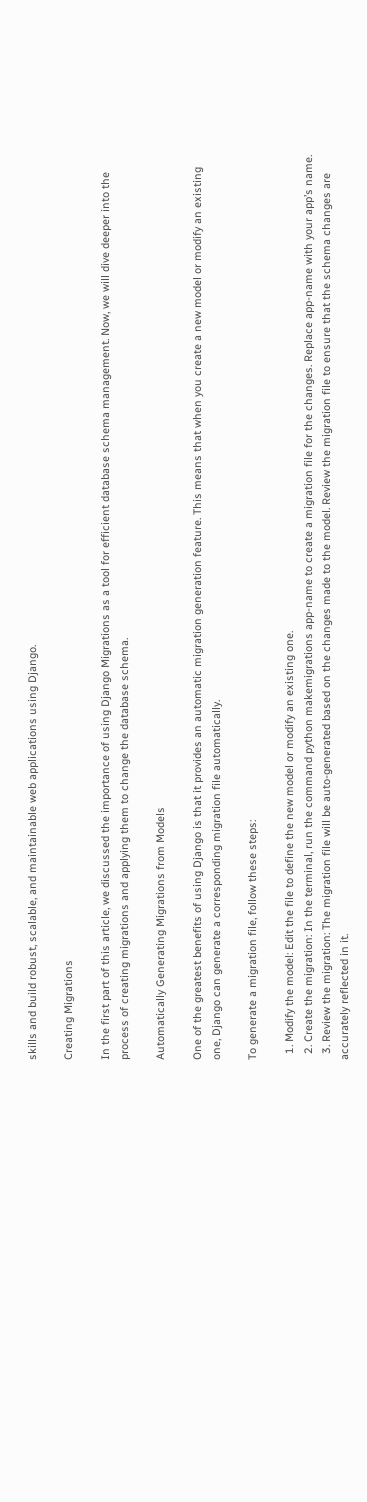skills and build robust, scalable, and maintainable web applications using Django.

Creating Migrations

In the first part of this article, we discussed the importance of using Django Migrations as a tool for efficient database schema management. Now, we will dive deeper into the process of creating migrations and applying them to change the database schema.

Automatically Generating Migrations from Models

One of the greatest benefits of using Django is that it provides an automatic migration generation feature. This means that when you create a new model or modify an existing one, Django can generate a corresponding migration file automatically.

To generate a migration file, follow these steps:

  1. Modify the model: Edit the file to define the new model or modify an existing one.
  2. Create the migration: In the terminal, run the command python makemigrations app-name to create a migration file for the changes. Replace app-name with your app’s name.
  3. Review the migration: The migration file will be auto-generated based on the changes made to the model. Review the migration file to ensure that the schema changes are accurately reflected in it.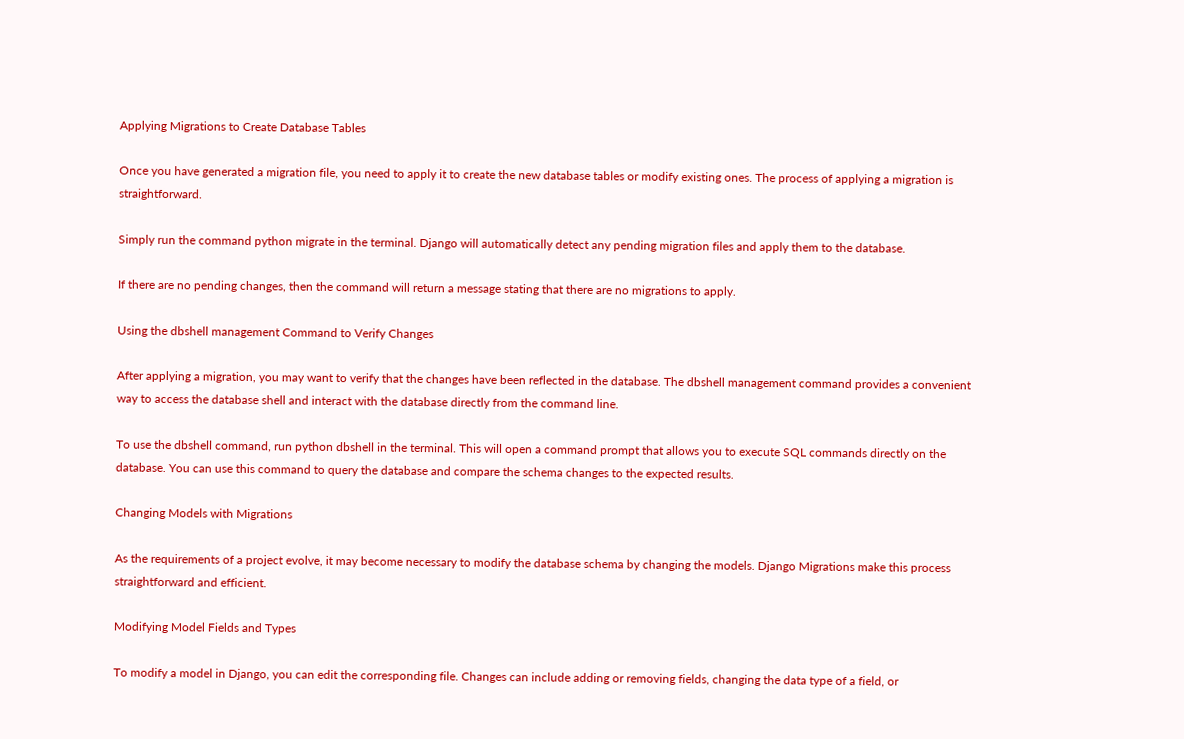Applying Migrations to Create Database Tables

Once you have generated a migration file, you need to apply it to create the new database tables or modify existing ones. The process of applying a migration is straightforward.

Simply run the command python migrate in the terminal. Django will automatically detect any pending migration files and apply them to the database.

If there are no pending changes, then the command will return a message stating that there are no migrations to apply.

Using the dbshell management Command to Verify Changes

After applying a migration, you may want to verify that the changes have been reflected in the database. The dbshell management command provides a convenient way to access the database shell and interact with the database directly from the command line.

To use the dbshell command, run python dbshell in the terminal. This will open a command prompt that allows you to execute SQL commands directly on the database. You can use this command to query the database and compare the schema changes to the expected results.

Changing Models with Migrations

As the requirements of a project evolve, it may become necessary to modify the database schema by changing the models. Django Migrations make this process straightforward and efficient.

Modifying Model Fields and Types

To modify a model in Django, you can edit the corresponding file. Changes can include adding or removing fields, changing the data type of a field, or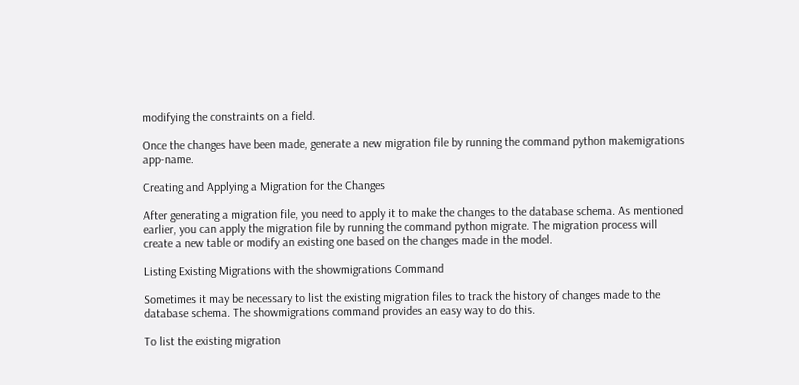modifying the constraints on a field.

Once the changes have been made, generate a new migration file by running the command python makemigrations app-name.

Creating and Applying a Migration for the Changes

After generating a migration file, you need to apply it to make the changes to the database schema. As mentioned earlier, you can apply the migration file by running the command python migrate. The migration process will create a new table or modify an existing one based on the changes made in the model.

Listing Existing Migrations with the showmigrations Command

Sometimes it may be necessary to list the existing migration files to track the history of changes made to the database schema. The showmigrations command provides an easy way to do this.

To list the existing migration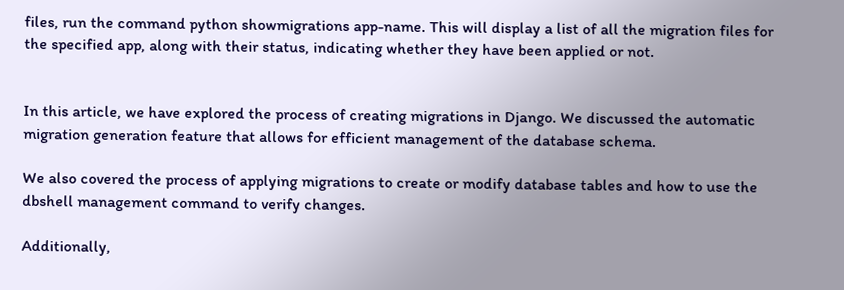files, run the command python showmigrations app-name. This will display a list of all the migration files for the specified app, along with their status, indicating whether they have been applied or not.


In this article, we have explored the process of creating migrations in Django. We discussed the automatic migration generation feature that allows for efficient management of the database schema.

We also covered the process of applying migrations to create or modify database tables and how to use the dbshell management command to verify changes.

Additionally,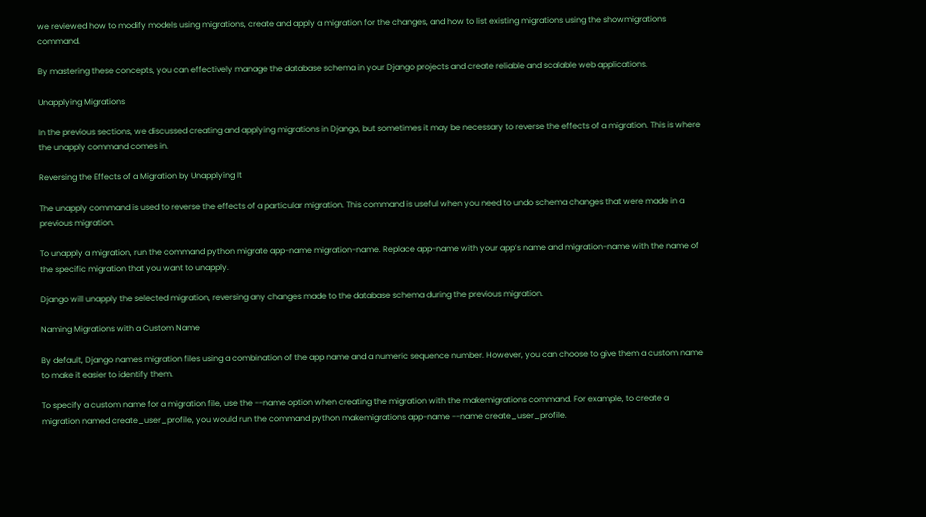we reviewed how to modify models using migrations, create and apply a migration for the changes, and how to list existing migrations using the showmigrations command.

By mastering these concepts, you can effectively manage the database schema in your Django projects and create reliable and scalable web applications.

Unapplying Migrations

In the previous sections, we discussed creating and applying migrations in Django, but sometimes it may be necessary to reverse the effects of a migration. This is where the unapply command comes in.

Reversing the Effects of a Migration by Unapplying It

The unapply command is used to reverse the effects of a particular migration. This command is useful when you need to undo schema changes that were made in a previous migration.

To unapply a migration, run the command python migrate app-name migration-name. Replace app-name with your app’s name and migration-name with the name of the specific migration that you want to unapply.

Django will unapply the selected migration, reversing any changes made to the database schema during the previous migration.

Naming Migrations with a Custom Name

By default, Django names migration files using a combination of the app name and a numeric sequence number. However, you can choose to give them a custom name to make it easier to identify them.

To specify a custom name for a migration file, use the --name option when creating the migration with the makemigrations command. For example, to create a migration named create_user_profile, you would run the command python makemigrations app-name --name create_user_profile.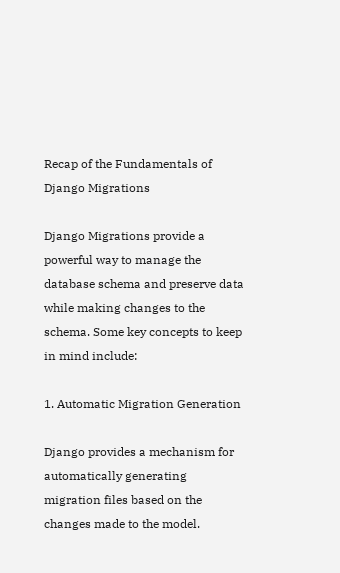Recap of the Fundamentals of Django Migrations

Django Migrations provide a powerful way to manage the database schema and preserve data while making changes to the schema. Some key concepts to keep in mind include:

1. Automatic Migration Generation

Django provides a mechanism for automatically generating migration files based on the changes made to the model.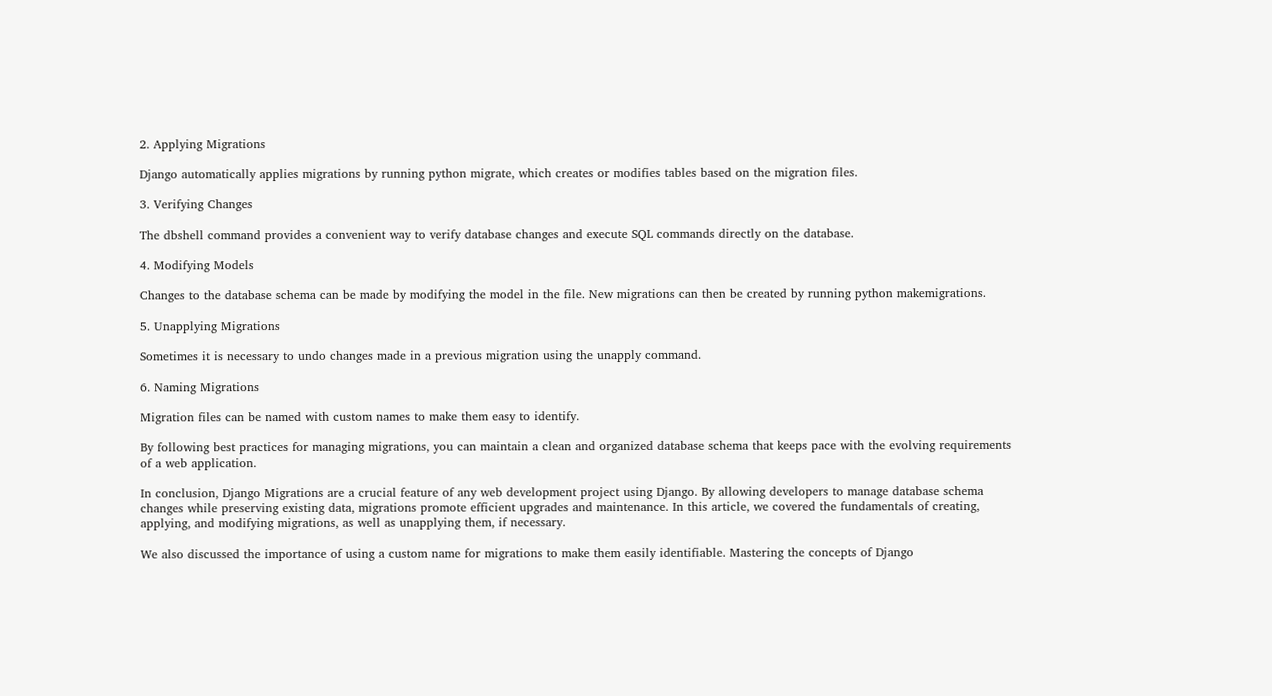2. Applying Migrations

Django automatically applies migrations by running python migrate, which creates or modifies tables based on the migration files.

3. Verifying Changes

The dbshell command provides a convenient way to verify database changes and execute SQL commands directly on the database.

4. Modifying Models

Changes to the database schema can be made by modifying the model in the file. New migrations can then be created by running python makemigrations.

5. Unapplying Migrations

Sometimes it is necessary to undo changes made in a previous migration using the unapply command.

6. Naming Migrations

Migration files can be named with custom names to make them easy to identify.

By following best practices for managing migrations, you can maintain a clean and organized database schema that keeps pace with the evolving requirements of a web application.

In conclusion, Django Migrations are a crucial feature of any web development project using Django. By allowing developers to manage database schema changes while preserving existing data, migrations promote efficient upgrades and maintenance. In this article, we covered the fundamentals of creating, applying, and modifying migrations, as well as unapplying them, if necessary.

We also discussed the importance of using a custom name for migrations to make them easily identifiable. Mastering the concepts of Django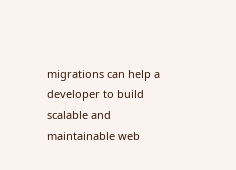migrations can help a developer to build scalable and maintainable web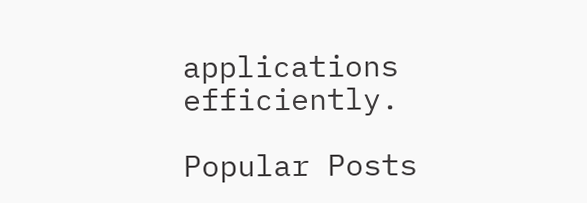applications efficiently.

Popular Posts